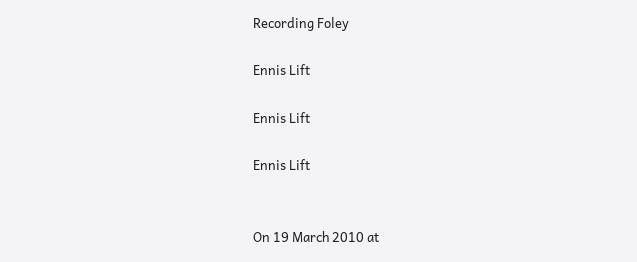Recording Foley

Ennis Lift

Ennis Lift

Ennis Lift


On 19 March 2010 at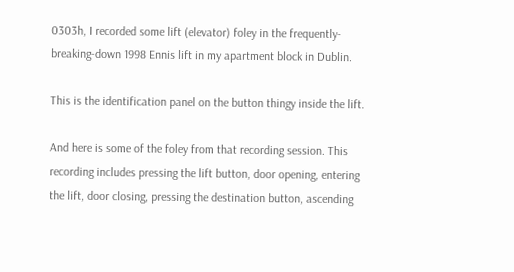0303h, I recorded some lift (elevator) foley in the frequently-breaking-down 1998 Ennis lift in my apartment block in Dublin.

This is the identification panel on the button thingy inside the lift.

And here is some of the foley from that recording session. This recording includes pressing the lift button, door opening, entering the lift, door closing, pressing the destination button, ascending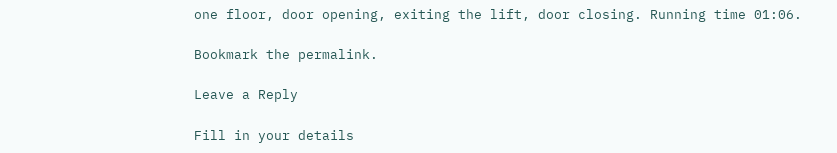one floor, door opening, exiting the lift, door closing. Running time 01:06.

Bookmark the permalink.

Leave a Reply

Fill in your details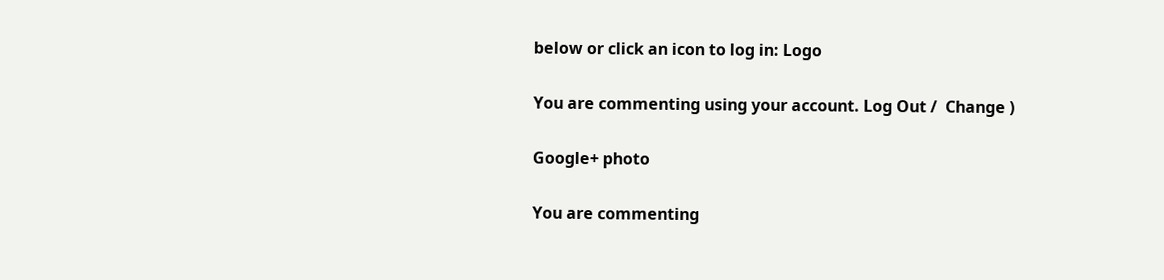below or click an icon to log in: Logo

You are commenting using your account. Log Out /  Change )

Google+ photo

You are commenting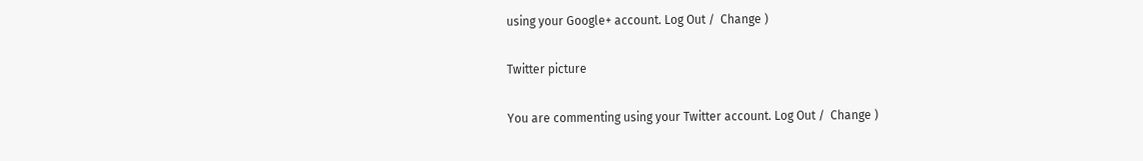using your Google+ account. Log Out /  Change )

Twitter picture

You are commenting using your Twitter account. Log Out /  Change )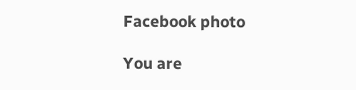Facebook photo

You are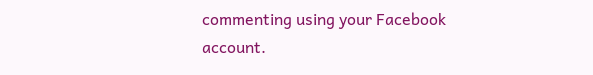commenting using your Facebook account.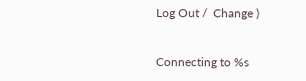Log Out /  Change )


Connecting to %s